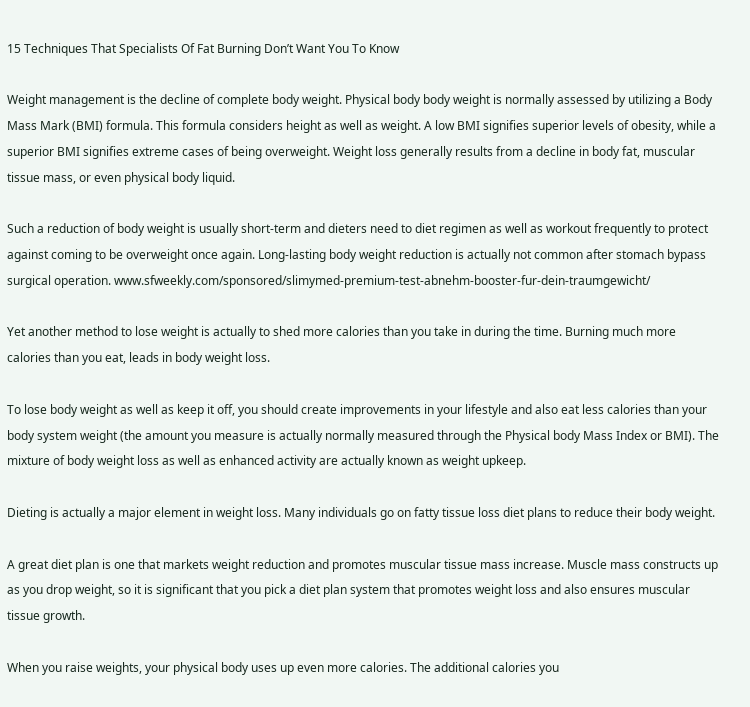15 Techniques That Specialists Of Fat Burning Don’t Want You To Know

Weight management is the decline of complete body weight. Physical body body weight is normally assessed by utilizing a Body Mass Mark (BMI) formula. This formula considers height as well as weight. A low BMI signifies superior levels of obesity, while a superior BMI signifies extreme cases of being overweight. Weight loss generally results from a decline in body fat, muscular tissue mass, or even physical body liquid.

Such a reduction of body weight is usually short-term and dieters need to diet regimen as well as workout frequently to protect against coming to be overweight once again. Long-lasting body weight reduction is actually not common after stomach bypass surgical operation. www.sfweekly.com/sponsored/slimymed-premium-test-abnehm-booster-fur-dein-traumgewicht/

Yet another method to lose weight is actually to shed more calories than you take in during the time. Burning much more calories than you eat, leads in body weight loss.

To lose body weight as well as keep it off, you should create improvements in your lifestyle and also eat less calories than your body system weight (the amount you measure is actually normally measured through the Physical body Mass Index or BMI). The mixture of body weight loss as well as enhanced activity are actually known as weight upkeep.

Dieting is actually a major element in weight loss. Many individuals go on fatty tissue loss diet plans to reduce their body weight.

A great diet plan is one that markets weight reduction and promotes muscular tissue mass increase. Muscle mass constructs up as you drop weight, so it is significant that you pick a diet plan system that promotes weight loss and also ensures muscular tissue growth.

When you raise weights, your physical body uses up even more calories. The additional calories you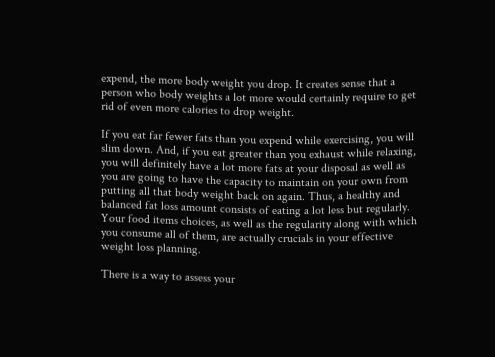expend, the more body weight you drop. It creates sense that a person who body weights a lot more would certainly require to get rid of even more calories to drop weight.

If you eat far fewer fats than you expend while exercising, you will slim down. And, if you eat greater than you exhaust while relaxing, you will definitely have a lot more fats at your disposal as well as you are going to have the capacity to maintain on your own from putting all that body weight back on again. Thus, a healthy and balanced fat loss amount consists of eating a lot less but regularly. Your food items choices, as well as the regularity along with which you consume all of them, are actually crucials in your effective weight loss planning.

There is a way to assess your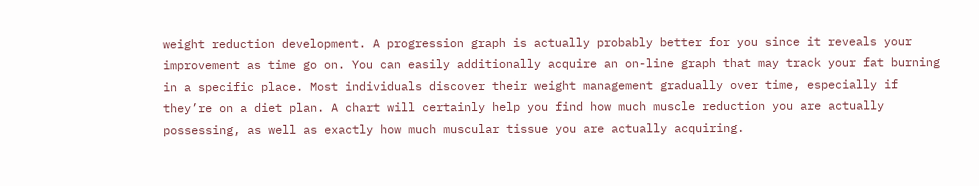weight reduction development. A progression graph is actually probably better for you since it reveals your improvement as time go on. You can easily additionally acquire an on-line graph that may track your fat burning in a specific place. Most individuals discover their weight management gradually over time, especially if they’re on a diet plan. A chart will certainly help you find how much muscle reduction you are actually possessing, as well as exactly how much muscular tissue you are actually acquiring.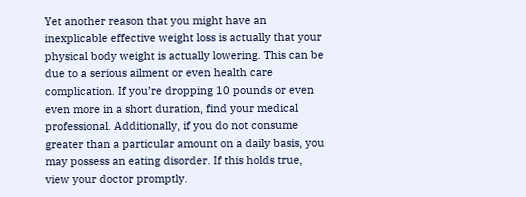Yet another reason that you might have an inexplicable effective weight loss is actually that your physical body weight is actually lowering. This can be due to a serious ailment or even health care complication. If you’re dropping 10 pounds or even even more in a short duration, find your medical professional. Additionally, if you do not consume greater than a particular amount on a daily basis, you may possess an eating disorder. If this holds true, view your doctor promptly.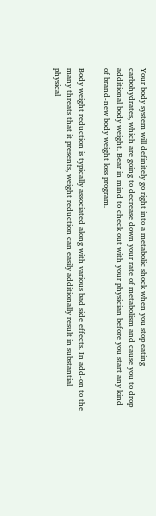Your body system will definitely go right into a metabolic shock when you stop eating carbohydrates, which are going to decrease down your rate of metabolism and cause you to drop additional body weight. Bear in mind to check out with your physician before you start any kind of brand-new body weight loss program.

Body weight reduction is typically associated along with various bad side effects. In add-on to the many threats that it presents, weight reduction can easily additionally result in substantial physical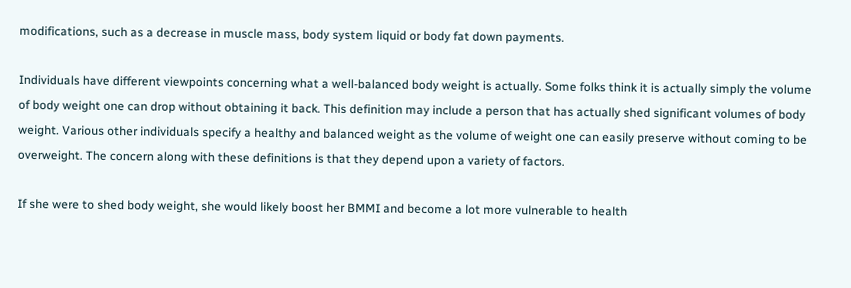modifications, such as a decrease in muscle mass, body system liquid or body fat down payments.

Individuals have different viewpoints concerning what a well-balanced body weight is actually. Some folks think it is actually simply the volume of body weight one can drop without obtaining it back. This definition may include a person that has actually shed significant volumes of body weight. Various other individuals specify a healthy and balanced weight as the volume of weight one can easily preserve without coming to be overweight. The concern along with these definitions is that they depend upon a variety of factors.

If she were to shed body weight, she would likely boost her BMMI and become a lot more vulnerable to health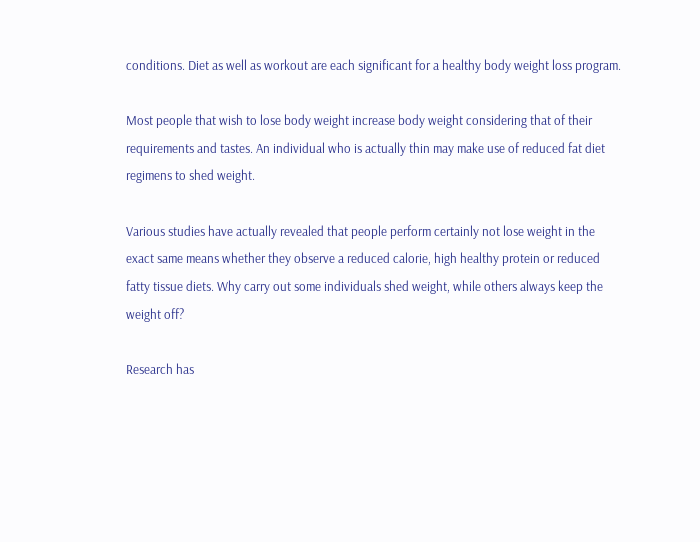conditions. Diet as well as workout are each significant for a healthy body weight loss program.

Most people that wish to lose body weight increase body weight considering that of their requirements and tastes. An individual who is actually thin may make use of reduced fat diet regimens to shed weight.

Various studies have actually revealed that people perform certainly not lose weight in the exact same means whether they observe a reduced calorie, high healthy protein or reduced fatty tissue diets. Why carry out some individuals shed weight, while others always keep the weight off?

Research has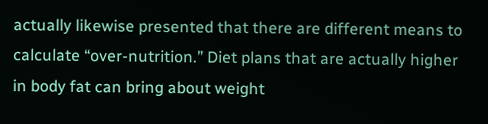actually likewise presented that there are different means to calculate “over-nutrition.” Diet plans that are actually higher in body fat can bring about weight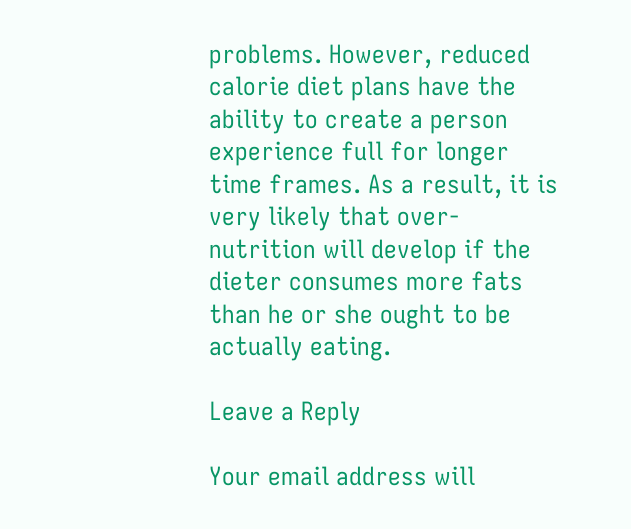problems. However, reduced calorie diet plans have the ability to create a person experience full for longer time frames. As a result, it is very likely that over-nutrition will develop if the dieter consumes more fats than he or she ought to be actually eating.

Leave a Reply

Your email address will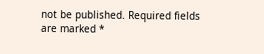not be published. Required fields are marked *